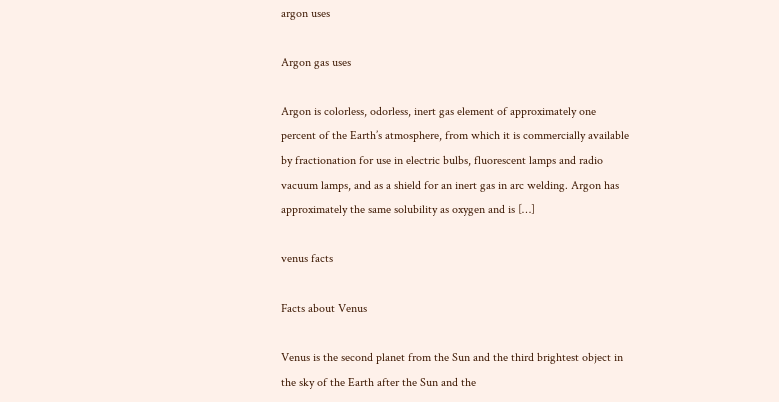argon uses

Argon gas uses

Argon is colorless, odorless, inert gas element of approximately one percent of the Earth’s atmosphere, from which it is commercially available by fractionation for use in electric bulbs, fluorescent lamps and radio vacuum lamps, and as a shield for an inert gas in arc welding. Argon has approximately the same solubility as oxygen and is […]

venus facts

Facts about Venus

Venus is the second planet from the Sun and the third brightest object in the sky of the Earth after the Sun and the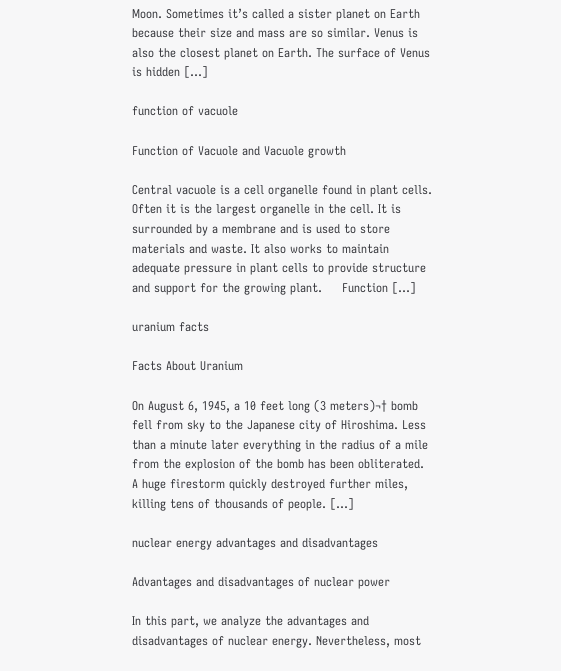Moon. Sometimes it’s called a sister planet on Earth because their size and mass are so similar. Venus is also the closest planet on Earth. The surface of Venus is hidden […]

function of vacuole

Function of Vacuole and Vacuole growth

Central vacuole is a cell organelle found in plant cells. Often it is the largest organelle in the cell. It is surrounded by a membrane and is used to store materials and waste. It also works to maintain adequate pressure in plant cells to provide structure and support for the growing plant.     Function […]

uranium facts

Facts About Uranium

On August 6, 1945, a 10 feet long (3 meters)¬† bomb fell from sky to the Japanese city of Hiroshima. Less than a minute later everything in the radius of a mile from the explosion of the bomb has been obliterated.   A huge firestorm quickly destroyed further miles, killing tens of thousands of people. […]

nuclear energy advantages and disadvantages

Advantages and disadvantages of nuclear power

In this part, we analyze the advantages and disadvantages of nuclear energy. Nevertheless, most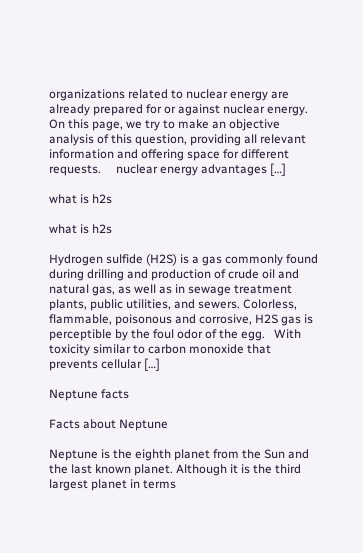organizations related to nuclear energy are already prepared for or against nuclear energy. On this page, we try to make an objective analysis of this question, providing all relevant information and offering space for different requests.     nuclear energy advantages […]

what is h2s

what is h2s

Hydrogen sulfide (H2S) is a gas commonly found during drilling and production of crude oil and natural gas, as well as in sewage treatment plants, public utilities, and sewers. Colorless, flammable, poisonous and corrosive, H2S gas is perceptible by the foul odor of the egg.   With toxicity similar to carbon monoxide that prevents cellular […]

Neptune facts

Facts about Neptune

Neptune is the eighth planet from the Sun and the last known planet. Although it is the third largest planet in terms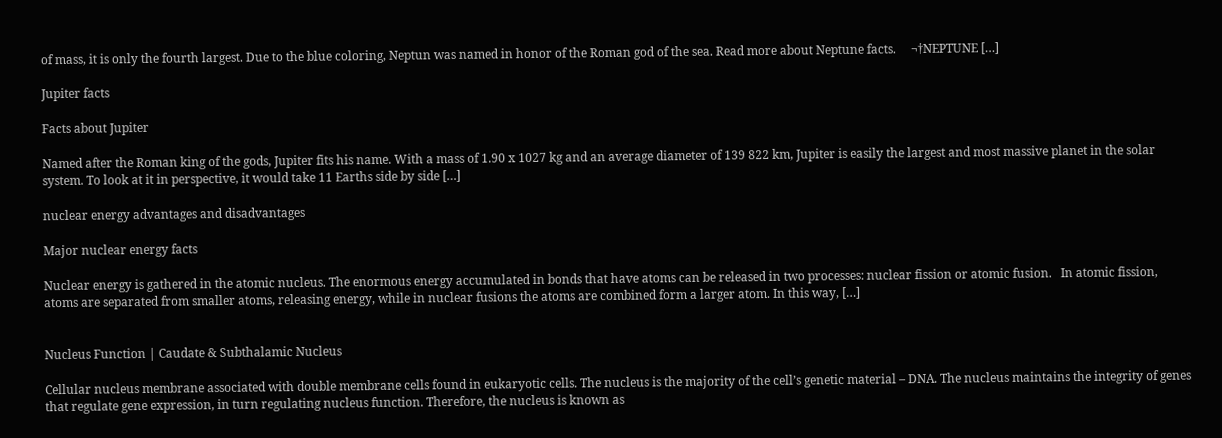of mass, it is only the fourth largest. Due to the blue coloring, Neptun was named in honor of the Roman god of the sea. Read more about Neptune facts.     ¬†NEPTUNE […]

Jupiter facts

Facts about Jupiter

Named after the Roman king of the gods, Jupiter fits his name. With a mass of 1.90 x 1027 kg and an average diameter of 139 822 km, Jupiter is easily the largest and most massive planet in the solar system. To look at it in perspective, it would take 11 Earths side by side […]

nuclear energy advantages and disadvantages

Major nuclear energy facts

Nuclear energy is gathered in the atomic nucleus. The enormous energy accumulated in bonds that have atoms can be released in two processes: nuclear fission or atomic fusion.   In atomic fission, atoms are separated from smaller atoms, releasing energy, while in nuclear fusions the atoms are combined form a larger atom. In this way, […]


Nucleus Function | Caudate & Subthalamic Nucleus

Cellular nucleus membrane associated with double membrane cells found in eukaryotic cells. The nucleus is the majority of the cell’s genetic material – DNA. The nucleus maintains the integrity of genes that regulate gene expression, in turn regulating nucleus function. Therefore, the nucleus is known as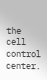the cell control center.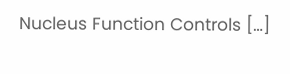Nucleus Function Controls […]